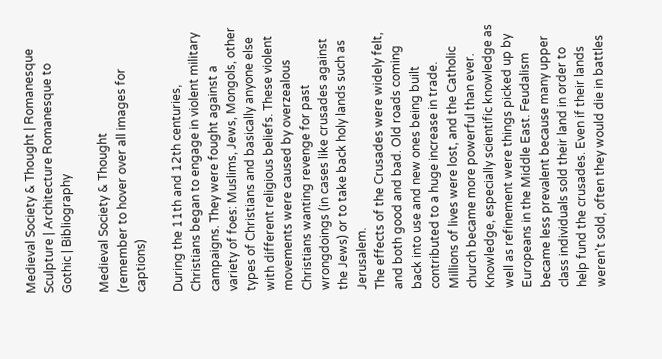Medieval Society & Thought | Romanesque Sculpture | Architecture Romanesque to Gothic | Bibliography

Medieval Society & Thought
(remember to hover over all images for captions)

During the 11th and 12th centuries, Christians began to engage in violent military campaigns. They were fought against a variety of foes: Muslims, Jews, Mongols, other types of Christians and basically anyone else with different religious beliefs. These violent movements were caused by overzealous Christians wanting revenge for past wrongdoings (in cases like crusades against the Jews) or to take back holy lands such as Jerusalem.
The effects of the Crusades were widely felt, and both good and bad. Old roads coming back into use and new ones being built contributed to a huge increase in trade. Millions of lives were lost, and the Catholic church became more powerful than ever. Knowledge, especially scientific knowledge as well as refinement were things picked up by Europeans in the Middle East. Feudalism became less prevalent because many upper class individuals sold their land in order to help fund the crusades. Even if their lands weren't sold, often they would die in battles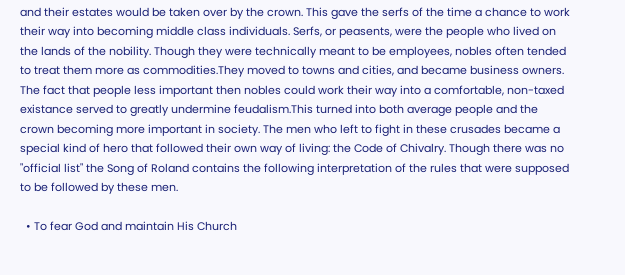and their estates would be taken over by the crown. This gave the serfs of the time a chance to work their way into becoming middle class individuals. Serfs, or peasents, were the people who lived on the lands of the nobility. Though they were technically meant to be employees, nobles often tended to treat them more as commodities.They moved to towns and cities, and became business owners. The fact that people less important then nobles could work their way into a comfortable, non-taxed existance served to greatly undermine feudalism.This turned into both average people and the crown becoming more important in society. The men who left to fight in these crusades became a special kind of hero that followed their own way of living: the Code of Chivalry. Though there was no "official list" the Song of Roland contains the following interpretation of the rules that were supposed to be followed by these men.

  • To fear God and maintain His Church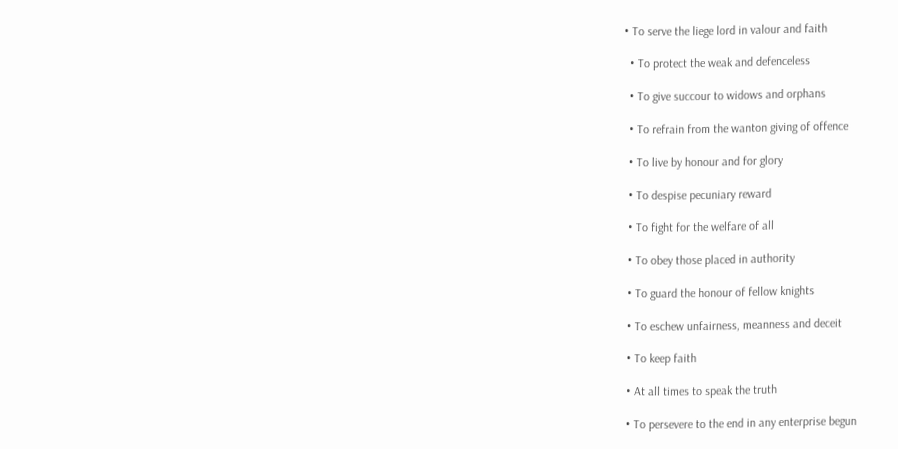• To serve the liege lord in valour and faith

  • To protect the weak and defenceless

  • To give succour to widows and orphans

  • To refrain from the wanton giving of offence

  • To live by honour and for glory

  • To despise pecuniary reward

  • To fight for the welfare of all

  • To obey those placed in authority

  • To guard the honour of fellow knights

  • To eschew unfairness, meanness and deceit

  • To keep faith

  • At all times to speak the truth

  • To persevere to the end in any enterprise begun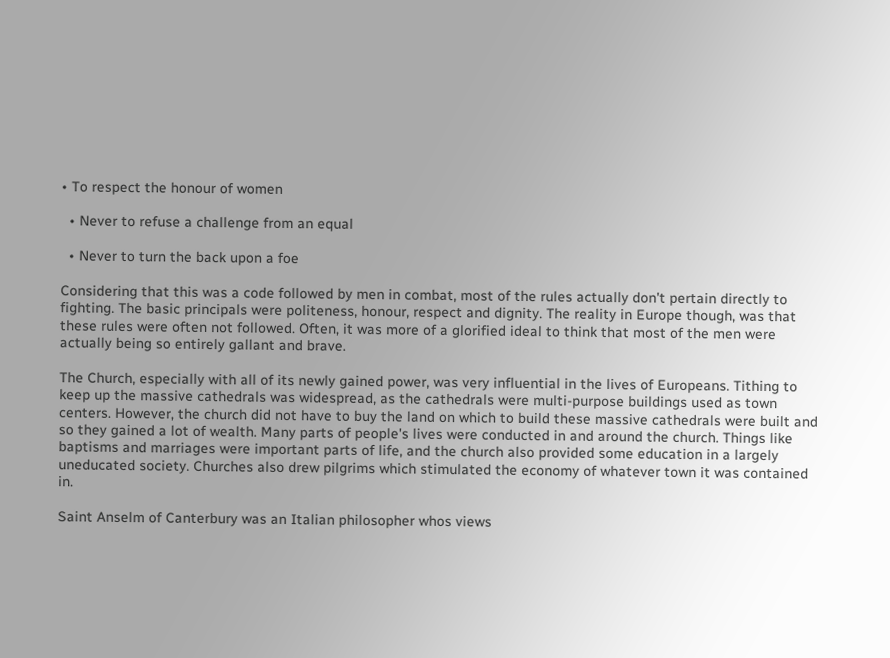• To respect the honour of women

  • Never to refuse a challenge from an equal

  • Never to turn the back upon a foe

Considering that this was a code followed by men in combat, most of the rules actually don't pertain directly to fighting. The basic principals were politeness, honour, respect and dignity. The reality in Europe though, was that these rules were often not followed. Often, it was more of a glorified ideal to think that most of the men were actually being so entirely gallant and brave.

The Church, especially with all of its newly gained power, was very influential in the lives of Europeans. Tithing to keep up the massive cathedrals was widespread, as the cathedrals were multi-purpose buildings used as town centers. However, the church did not have to buy the land on which to build these massive cathedrals were built and so they gained a lot of wealth. Many parts of people's lives were conducted in and around the church. Things like baptisms and marriages were important parts of life, and the church also provided some education in a largely uneducated society. Churches also drew pilgrims which stimulated the economy of whatever town it was contained in.

Saint Anselm of Canterbury was an Italian philosopher whos views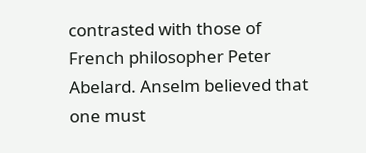contrasted with those of French philosopher Peter Abelard. Anselm believed that one must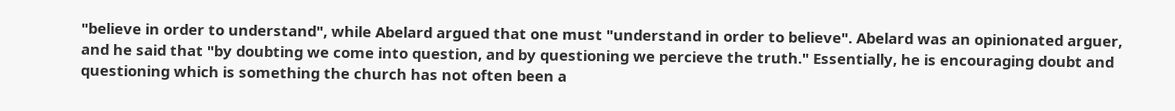"believe in order to understand", while Abelard argued that one must "understand in order to believe". Abelard was an opinionated arguer, and he said that "by doubting we come into question, and by questioning we percieve the truth." Essentially, he is encouraging doubt and questioning which is something the church has not often been a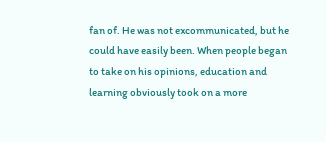fan of. He was not excommunicated, but he could have easily been. When people began to take on his opinions, education and learning obviously took on a more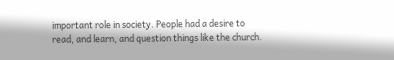important role in society. People had a desire to read, and learn, and question things like the church.